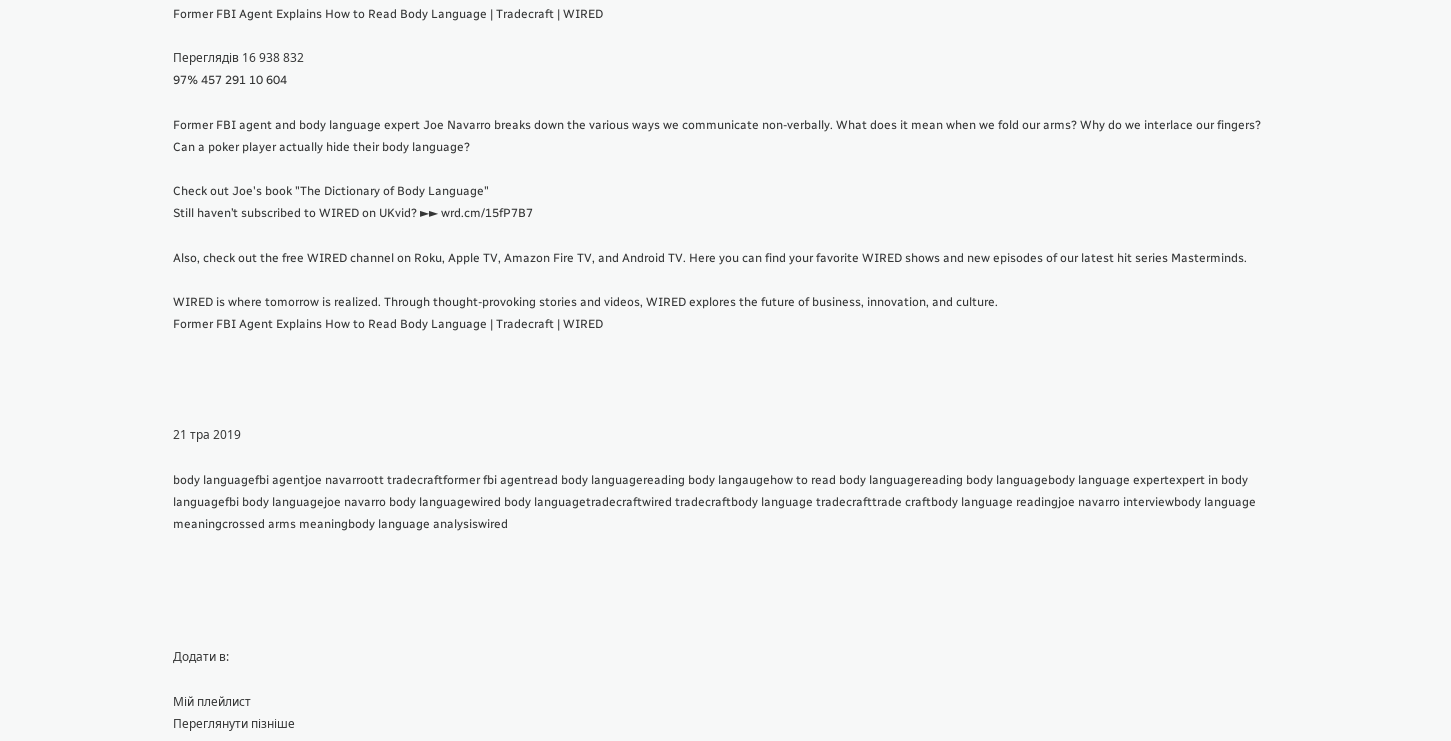Former FBI Agent Explains How to Read Body Language | Tradecraft | WIRED

Переглядів 16 938 832
97% 457 291 10 604

Former FBI agent and body language expert Joe Navarro breaks down the various ways we communicate non-verbally. What does it mean when we fold our arms? Why do we interlace our fingers? Can a poker player actually hide their body language?

Check out Joe's book "The Dictionary of Body Language"
Still haven’t subscribed to WIRED on UKvid? ►► wrd.cm/15fP7B7

Also, check out the free WIRED channel on Roku, Apple TV, Amazon Fire TV, and Android TV. Here you can find your favorite WIRED shows and new episodes of our latest hit series Masterminds.

WIRED is where tomorrow is realized. Through thought-provoking stories and videos, WIRED explores the future of business, innovation, and culture.
Former FBI Agent Explains How to Read Body Language | Tradecraft | WIRED




21 тра 2019

body languagefbi agentjoe navarroott tradecraftformer fbi agentread body languagereading body langaugehow to read body languagereading body languagebody language expertexpert in body languagefbi body languagejoe navarro body languagewired body languagetradecraftwired tradecraftbody language tradecrafttrade craftbody language readingjoe navarro interviewbody language meaningcrossed arms meaningbody language analysiswired





Додати в:

Мій плейлист
Переглянути пізніше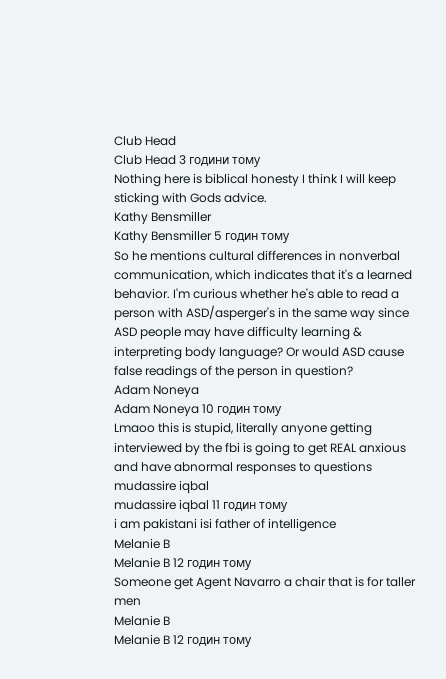Club Head
Club Head 3 години тому
Nothing here is biblical honesty I think I will keep sticking with Gods advice.
Kathy Bensmiller
Kathy Bensmiller 5 годин тому
So he mentions cultural differences in nonverbal communication, which indicates that it's a learned behavior. I'm curious whether he's able to read a person with ASD/asperger's in the same way since ASD people may have difficulty learning & interpreting body language? Or would ASD cause false readings of the person in question?
Adam Noneya
Adam Noneya 10 годин тому
Lmaoo this is stupid, literally anyone getting interviewed by the fbi is going to get REAL anxious and have abnormal responses to questions
mudassire iqbal
mudassire iqbal 11 годин тому
i am pakistani isi father of intelligence
Melanie B
Melanie B 12 годин тому
Someone get Agent Navarro a chair that is for taller men
Melanie B
Melanie B 12 годин тому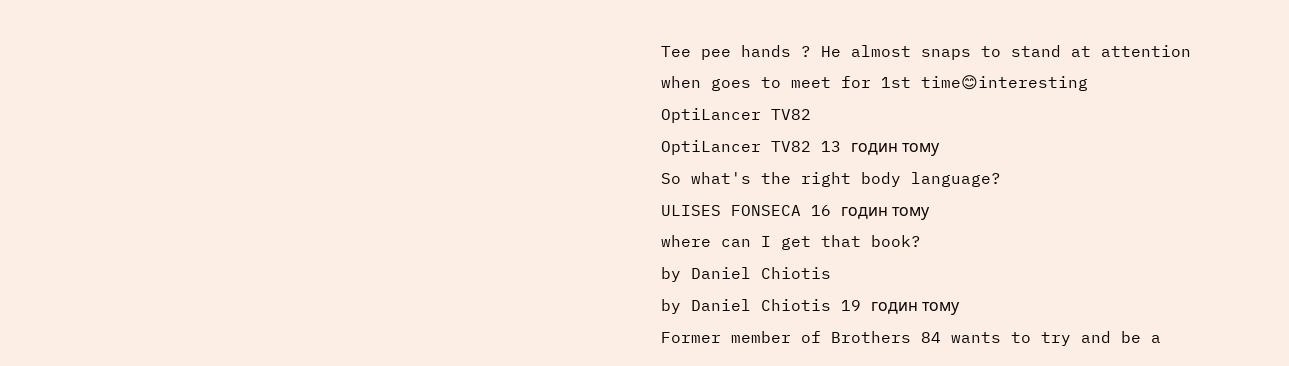Tee pee hands ? He almost snaps to stand at attention when goes to meet for 1st time😊interesting
OptiLancer TV82
OptiLancer TV82 13 годин тому
So what's the right body language?
ULISES FONSECA 16 годин тому
where can I get that book?
by Daniel Chiotis
by Daniel Chiotis 19 годин тому
Former member of Brothers 84 wants to try and be a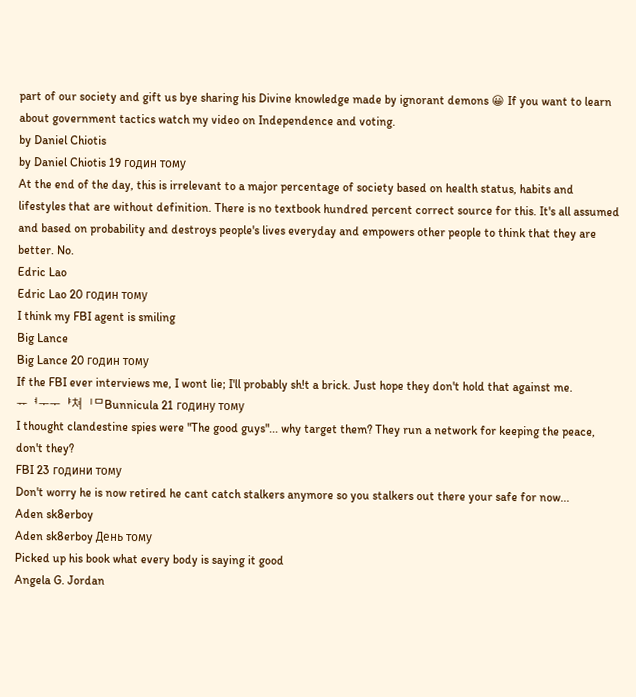part of our society and gift us bye sharing his Divine knowledge made by ignorant demons 😀 If you want to learn about government tactics watch my video on Independence and voting.
by Daniel Chiotis
by Daniel Chiotis 19 годин тому
At the end of the day, this is irrelevant to a major percentage of society based on health status, habits and lifestyles that are without definition. There is no textbook hundred percent correct source for this. It's all assumed and based on probability and destroys people's lives everyday and empowers other people to think that they are better. No.
Edric Lao
Edric Lao 20 годин тому
I think my FBI agent is smiling
Big Lance
Big Lance 20 годин тому
If the FBI ever interviews me, I wont lie; I'll probably sh!t a brick. Just hope they don't hold that against me.
ᅲᅧᅮᅮᅣ쳐ᅵᄆBunnicula 21 годину тому
I thought clandestine spies were "The good guys"... why target them? They run a network for keeping the peace, don't they?
FBI 23 години тому
Don't worry he is now retired he cant catch stalkers anymore so you stalkers out there your safe for now...
Aden sk8erboy
Aden sk8erboy День тому
Picked up his book what every body is saying it good
Angela G. Jordan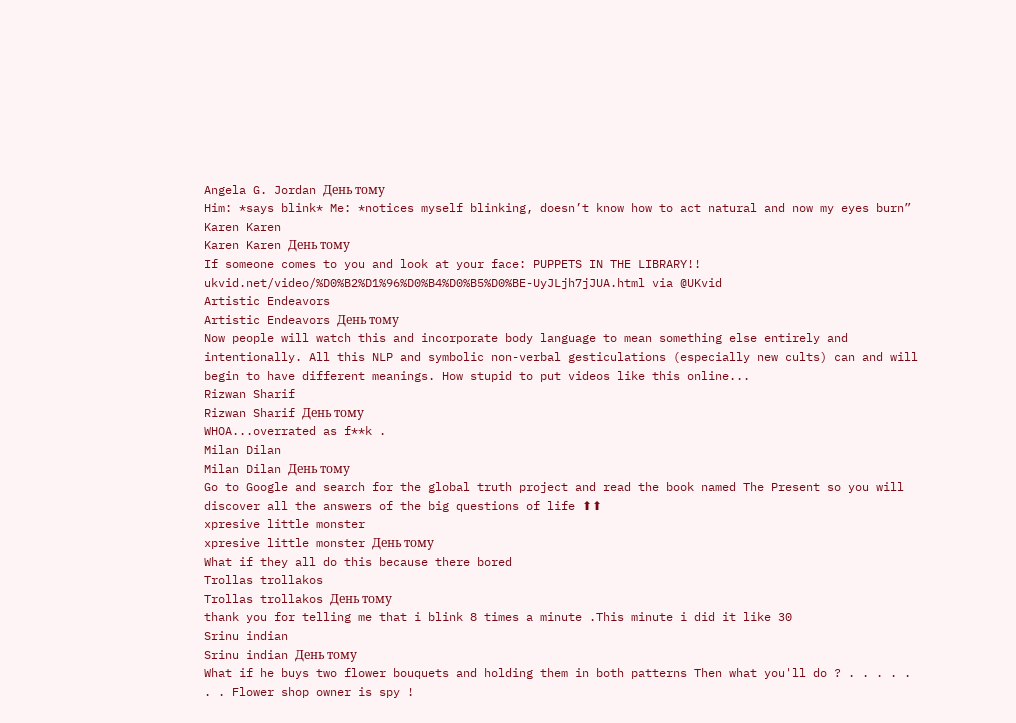Angela G. Jordan День тому
Him: *says blink* Me: *notices myself blinking, doesn’t know how to act natural and now my eyes burn”
Karen Karen
Karen Karen День тому
If someone comes to you and look at your face: PUPPETS IN THE LIBRARY!! ukvid.net/video/%D0%B2%D1%96%D0%B4%D0%B5%D0%BE-UyJLjh7jJUA.html via @UKvid
Artistic Endeavors
Artistic Endeavors День тому
Now people will watch this and incorporate body language to mean something else entirely and intentionally. All this NLP and symbolic non-verbal gesticulations (especially new cults) can and will begin to have different meanings. How stupid to put videos like this online...
Rizwan Sharif
Rizwan Sharif День тому
WHOA...overrated as f**k .
Milan Dilan
Milan Dilan День тому
Go to Google and search for the global truth project and read the book named The Present so you will discover all the answers of the big questions of life ⬆⬆
xpresive little monster
xpresive little monster День тому
What if they all do this because there bored
Trollas trollakos
Trollas trollakos День тому
thank you for telling me that i blink 8 times a minute .This minute i did it like 30
Srinu indian
Srinu indian День тому
What if he buys two flower bouquets and holding them in both patterns Then what you'll do ? . . . . . . . Flower shop owner is spy !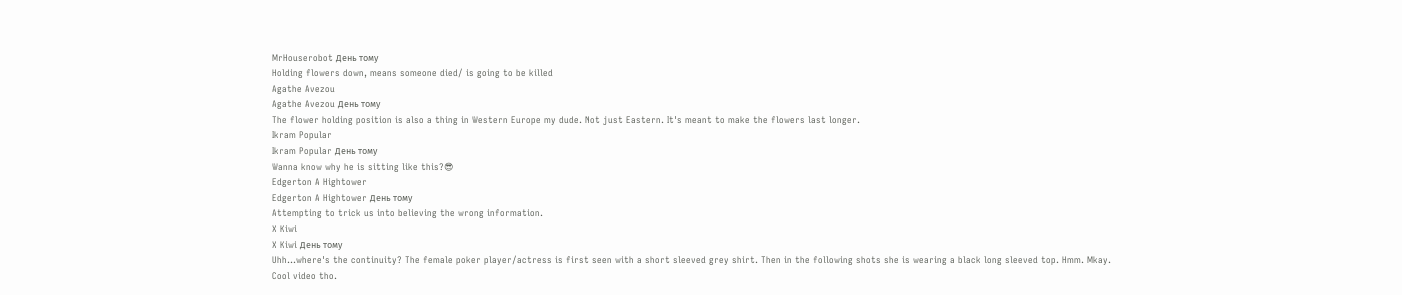MrHouserobot День тому
Holding flowers down, means someone died/ is going to be killed
Agathe Avezou
Agathe Avezou День тому
The flower holding position is also a thing in Western Europe my dude. Not just Eastern. It's meant to make the flowers last longer.
Ikram Popular
Ikram Popular День тому
Wanna know why he is sitting like this?😎
Edgerton A Hightower
Edgerton A Hightower День тому
Attempting to trick us into believing the wrong information.
X Kiwi
X Kiwi День тому
Uhh...where's the continuity? The female poker player/actress is first seen with a short sleeved grey shirt. Then in the following shots she is wearing a black long sleeved top. Hmm. Mkay. Cool video tho.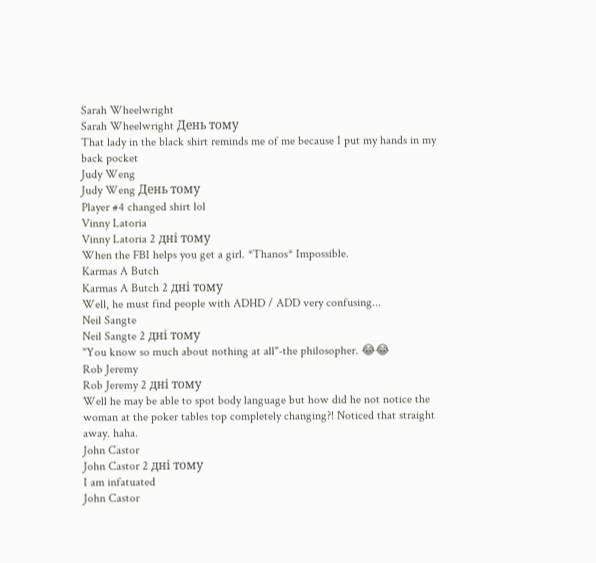Sarah Wheelwright
Sarah Wheelwright День тому
That lady in the black shirt reminds me of me because I put my hands in my back pocket
Judy Weng
Judy Weng День тому
Player #4 changed shirt lol
Vinny Latoria
Vinny Latoria 2 дні тому
When the FBI helps you get a girl. *Thanos* Impossible.
Karmas A Butch
Karmas A Butch 2 дні тому
Well, he must find people with ADHD / ADD very confusing...
Neil Sangte
Neil Sangte 2 дні тому
"You know so much about nothing at all"-the philosopher. 😂😂
Rob Jeremy
Rob Jeremy 2 дні тому
Well he may be able to spot body language but how did he not notice the woman at the poker tables top completely changing?! Noticed that straight away. haha.
John Castor
John Castor 2 дні тому
I am infatuated
John Castor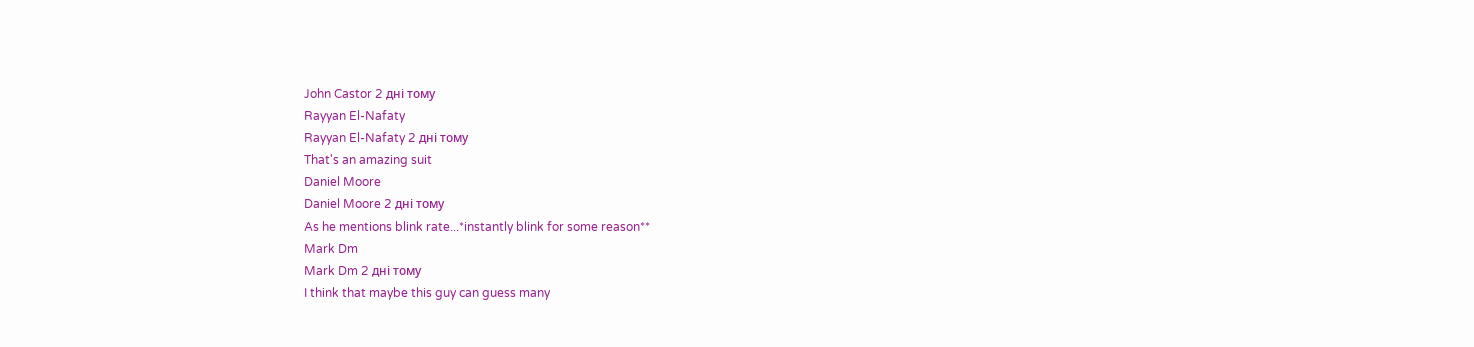John Castor 2 дні тому
Rayyan El-Nafaty
Rayyan El-Nafaty 2 дні тому
That's an amazing suit
Daniel Moore
Daniel Moore 2 дні тому
As he mentions blink rate...*instantly blink for some reason**
Mark Dm
Mark Dm 2 дні тому
I think that maybe this guy can guess many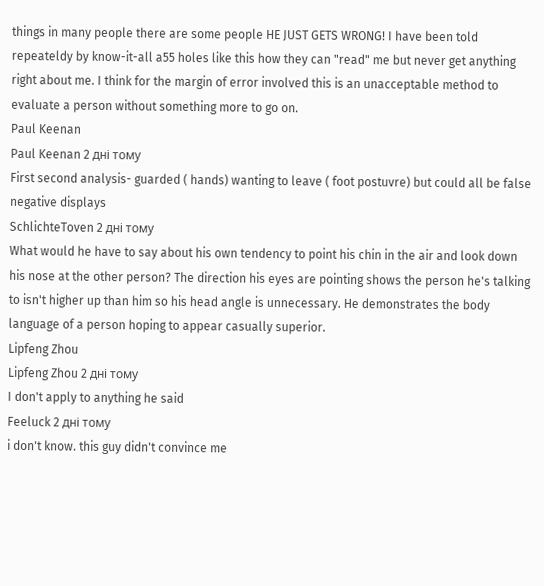things in many people there are some people HE JUST GETS WRONG! I have been told repeateldy by know-it-all a55 holes like this how they can "read" me but never get anything right about me. I think for the margin of error involved this is an unacceptable method to evaluate a person without something more to go on.
Paul Keenan
Paul Keenan 2 дні тому
First second analysis- guarded ( hands) wanting to leave ( foot postuvre) but could all be false negative displays
SchlichteToven 2 дні тому
What would he have to say about his own tendency to point his chin in the air and look down his nose at the other person? The direction his eyes are pointing shows the person he's talking to isn't higher up than him so his head angle is unnecessary. He demonstrates the body language of a person hoping to appear casually superior.
Lipfeng Zhou
Lipfeng Zhou 2 дні тому
I don't apply to anything he said
Feeluck 2 дні тому
i don't know. this guy didn't convince me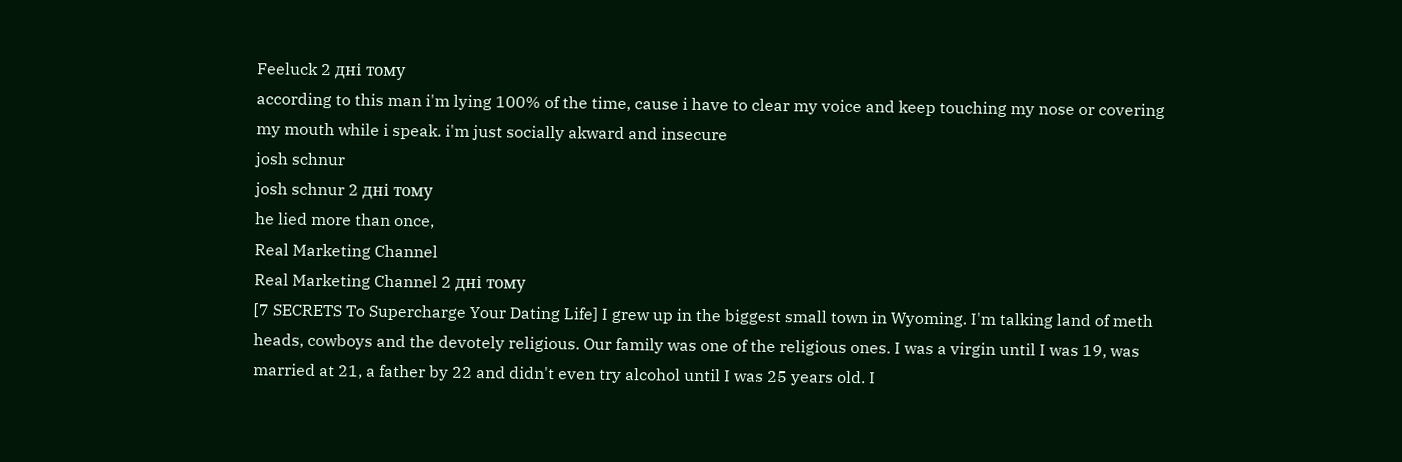Feeluck 2 дні тому
according to this man i'm lying 100% of the time, cause i have to clear my voice and keep touching my nose or covering my mouth while i speak. i'm just socially akward and insecure
josh schnur
josh schnur 2 дні тому
he lied more than once,
Real Marketing Channel
Real Marketing Channel 2 дні тому
[7 SECRETS To Supercharge Your Dating Life] I grew up in the biggest small town in Wyoming. I'm talking land of meth heads, cowboys and the devotely religious. Our family was one of the religious ones. I was a virgin until I was 19, was married at 21, a father by 22 and didn't even try alcohol until I was 25 years old. I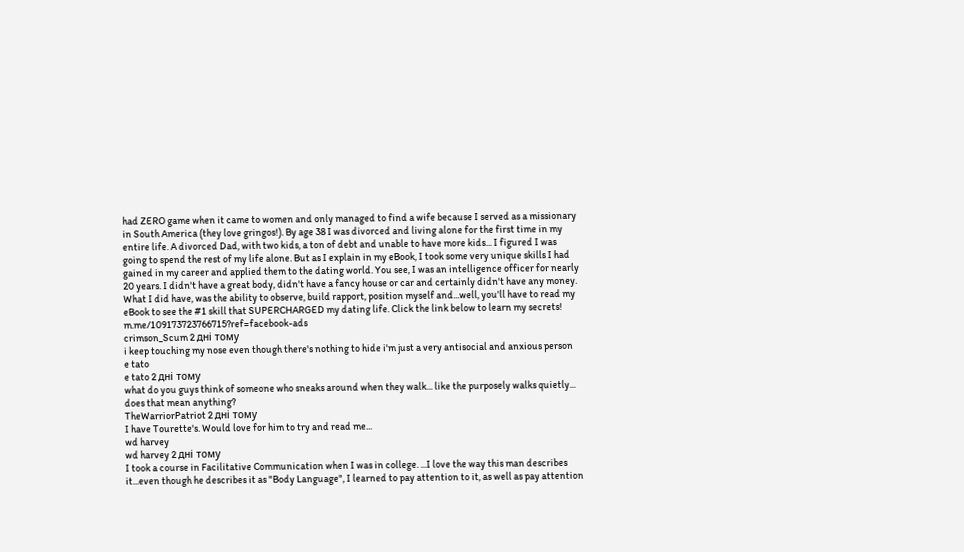had ZERO game when it came to women and only managed to find a wife because I served as a missionary in South America (they love gringos!). By age 38 I was divorced and living alone for the first time in my entire life. A divorced Dad, with two kids, a ton of debt and unable to have more kids... I figured I was going to spend the rest of my life alone. But as I explain in my eBook, I took some very unique skills I had gained in my career and applied them to the dating world. You see, I was an intelligence officer for nearly 20 years. I didn't have a great body, didn't have a fancy house or car and certainly didn't have any money. What I did have, was the ability to observe, build rapport, position myself and...well, you'll have to read my eBook to see the #1 skill that SUPERCHARGED my dating life. Click the link below to learn my secrets! m.me/109173723766715?ref=facebook-ads
crimson_Scum 2 дні тому
i keep touching my nose even though there's nothing to hide i'm just a very antisocial and anxious person
e tato
e tato 2 дні тому
what do you guys think of someone who sneaks around when they walk... like the purposely walks quietly... does that mean anything?
TheWarriorPatriot 2 дні тому
I have Tourette's. Would love for him to try and read me...
wd harvey
wd harvey 2 дні тому
I took a course in Facilitative Communication when I was in college. ...I love the way this man describes it...even though he describes it as "Body Language", I learned to pay attention to it, as well as pay attention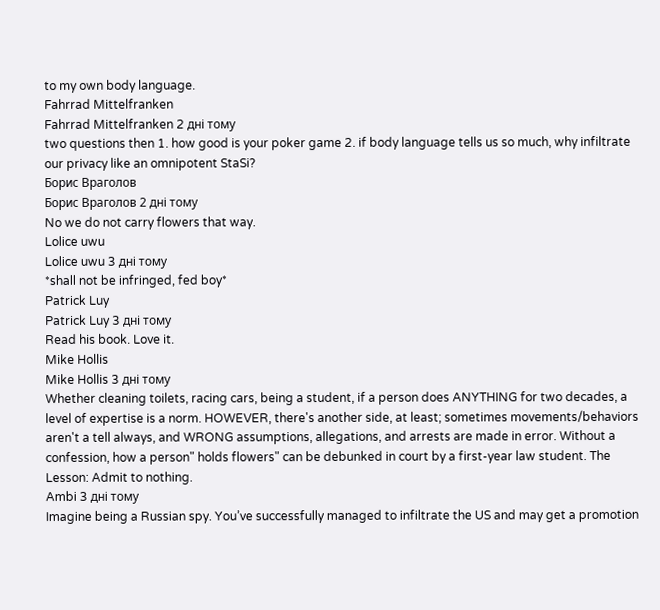to my own body language.
Fahrrad Mittelfranken
Fahrrad Mittelfranken 2 дні тому
two questions then 1. how good is your poker game 2. if body language tells us so much, why infiltrate our privacy like an omnipotent StaSi?
Борис Враголов
Борис Враголов 2 дні тому
No we do not carry flowers that way.
Lolice uwu
Lolice uwu 3 дні тому
*shall not be infringed, fed boy*
Patrick Luy
Patrick Luy 3 дні тому
Read his book. Love it.
Mike Hollis
Mike Hollis 3 дні тому
Whether cleaning toilets, racing cars, being a student, if a person does ANYTHING for two decades, a level of expertise is a norm. HOWEVER, there's another side, at least; sometimes movements/behaviors aren't a tell always, and WRONG assumptions, allegations, and arrests are made in error. Without a confession, how a person" holds flowers" can be debunked in court by a first-year law student. The Lesson: Admit to nothing.
Ambi 3 дні тому
Imagine being a Russian spy. You’ve successfully managed to infiltrate the US and may get a promotion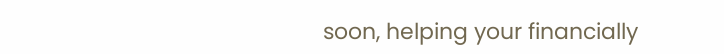soon, helping your financially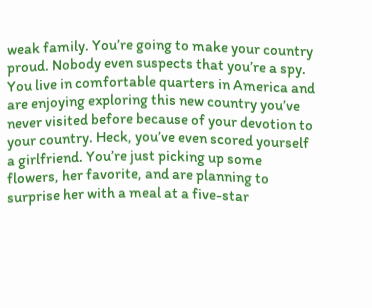weak family. You’re going to make your country proud. Nobody even suspects that you’re a spy. You live in comfortable quarters in America and are enjoying exploring this new country you’ve never visited before because of your devotion to your country. Heck, you’ve even scored yourself a girlfriend. You’re just picking up some flowers, her favorite, and are planning to surprise her with a meal at a five-star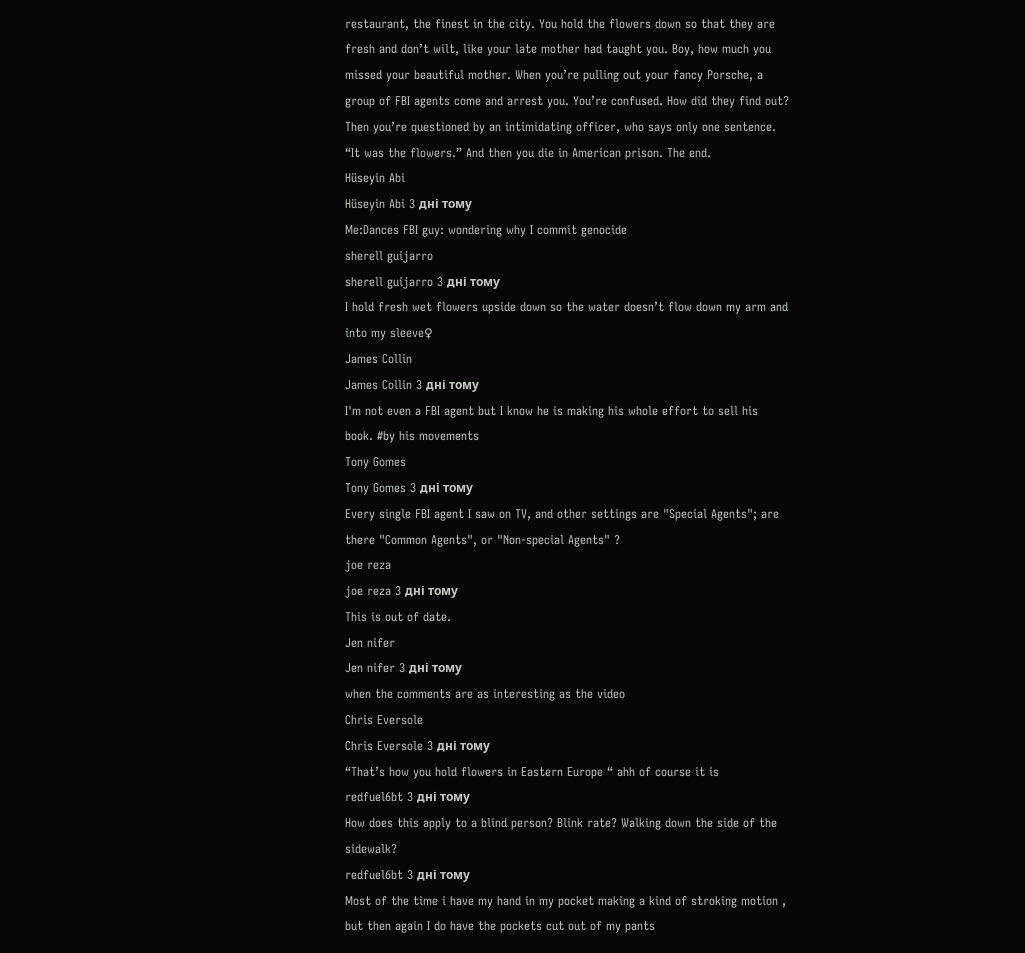restaurant, the finest in the city. You hold the flowers down so that they are fresh and don’t wilt, like your late mother had taught you. Boy, how much you missed your beautiful mother. When you’re pulling out your fancy Porsche, a group of FBI agents come and arrest you. You’re confused. How did they find out? Then you’re questioned by an intimidating officer, who says only one sentence. “It was the flowers.” And then you die in American prison. The end.
Hüseyin Abi
Hüseyin Abi 3 дні тому
Me:Dances FBI guy: wondering why I commit genocide
sherell guijarro
sherell guijarro 3 дні тому
I hold fresh wet flowers upside down so the water doesn’t flow down my arm and into my sleeve♀
James Collin
James Collin 3 дні тому
I'm not even a FBI agent but I know he is making his whole effort to sell his book. #by his movements
Tony Gomes
Tony Gomes 3 дні тому
Every single FBI agent I saw on TV, and other settings are "Special Agents"; are there "Common Agents", or "Non-special Agents" ?
joe reza
joe reza 3 дні тому
This is out of date.
Jen nifer
Jen nifer 3 дні тому
when the comments are as interesting as the video
Chris Eversole
Chris Eversole 3 дні тому
“That’s how you hold flowers in Eastern Europe “ ahh of course it is
redfuel6bt 3 дні тому
How does this apply to a blind person? Blink rate? Walking down the side of the sidewalk?
redfuel6bt 3 дні тому
Most of the time i have my hand in my pocket making a kind of stroking motion , but then again I do have the pockets cut out of my pants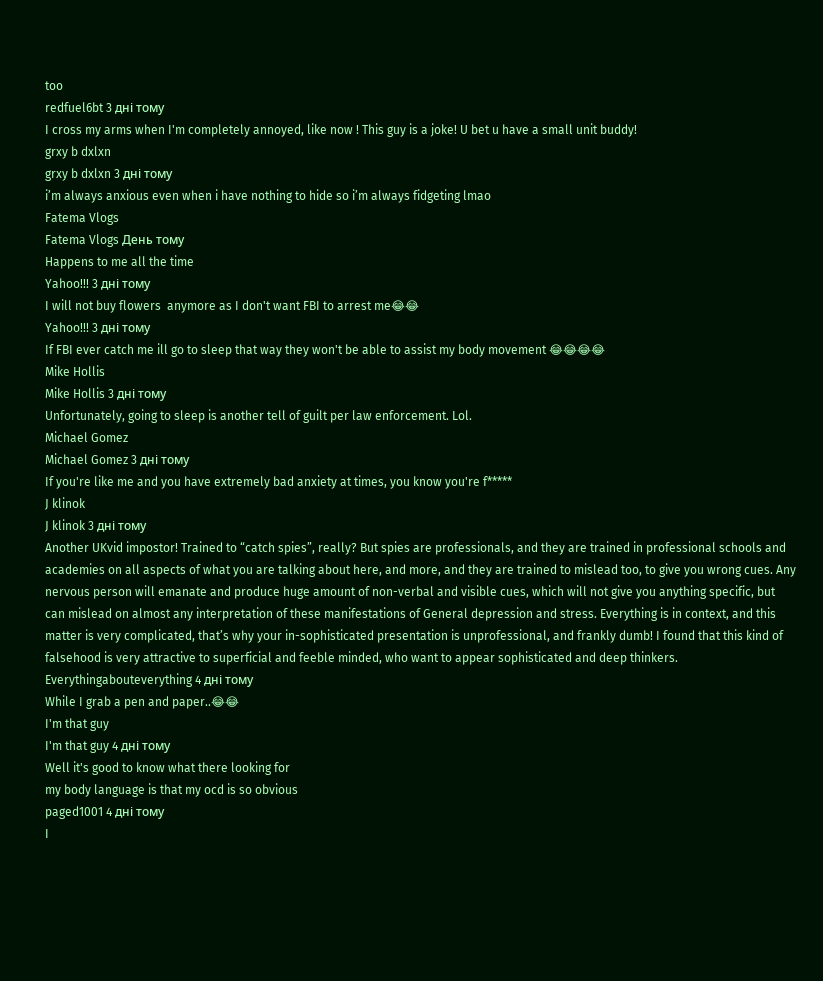too
redfuel6bt 3 дні тому
I cross my arms when I'm completely annoyed, like now ! This guy is a joke! U bet u have a small unit buddy!
grxy b dxlxn
grxy b dxlxn 3 дні тому
i’m always anxious even when i have nothing to hide so i’m always fidgeting lmao
Fatema Vlogs
Fatema Vlogs День тому
Happens to me all the time
Yahoo!!! 3 дні тому
I will not buy flowers  anymore as I don't want FBI to arrest me😂😂
Yahoo!!! 3 дні тому
If FBI ever catch me ill go to sleep that way they won't be able to assist my body movement 😂😂😂😂
Mike Hollis
Mike Hollis 3 дні тому
Unfortunately, going to sleep is another tell of guilt per law enforcement. Lol.
Michael Gomez
Michael Gomez 3 дні тому
If you're like me and you have extremely bad anxiety at times, you know you're f*****
J klinok
J klinok 3 дні тому
Another UKvid impostor! Trained to “catch spies”, really? But spies are professionals, and they are trained in professional schools and academies on all aspects of what you are talking about here, and more, and they are trained to mislead too, to give you wrong cues. Any nervous person will emanate and produce huge amount of non-verbal and visible cues, which will not give you anything specific, but can mislead on almost any interpretation of these manifestations of General depression and stress. Everything is in context, and this matter is very complicated, that’s why your in-sophisticated presentation is unprofessional, and frankly dumb! I found that this kind of falsehood is very attractive to superficial and feeble minded, who want to appear sophisticated and deep thinkers.
Everythingabouteverything 4 дні тому
While I grab a pen and paper..😂😂
I'm that guy
I'm that guy 4 дні тому
Well it's good to know what there looking for
my body language is that my ocd is so obvious
paged1001 4 дні тому
I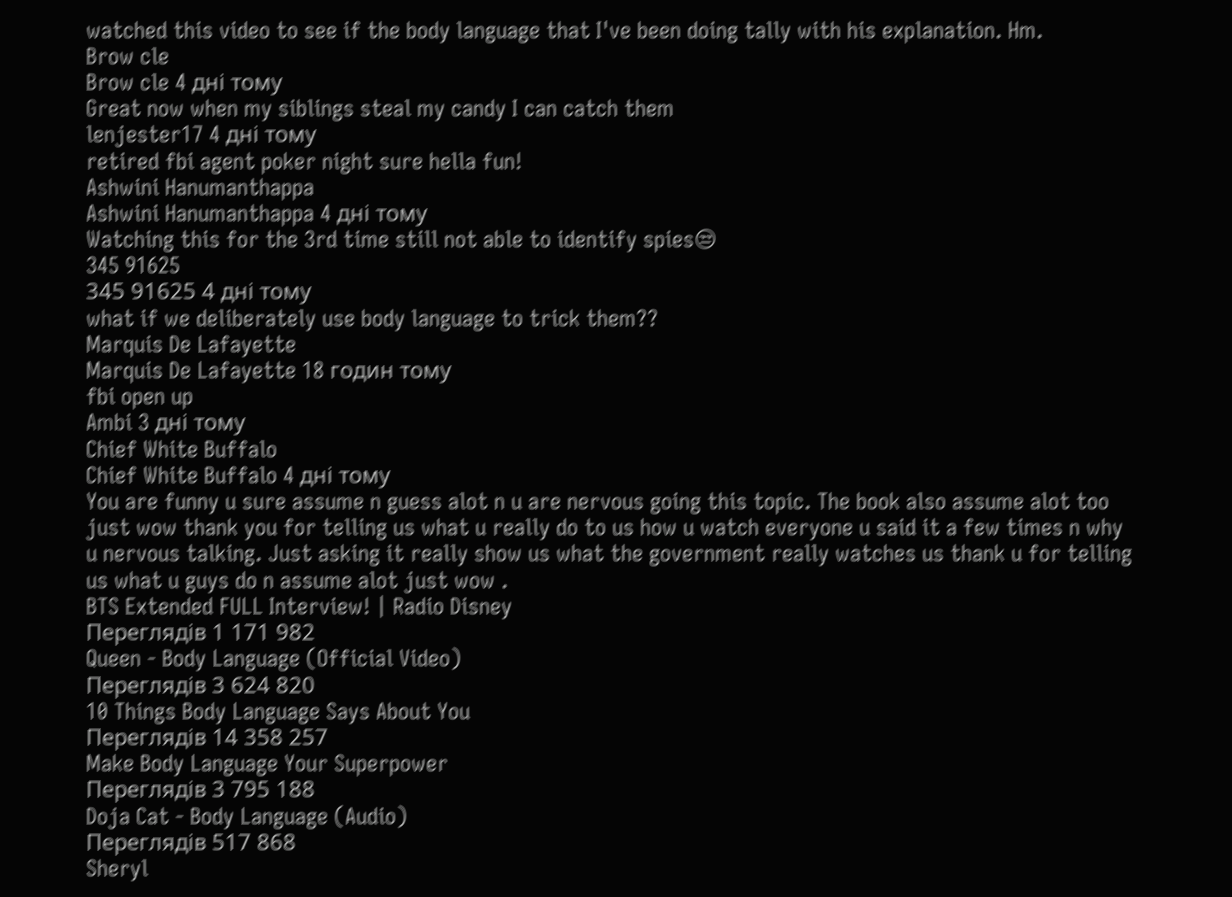watched this video to see if the body language that I've been doing tally with his explanation. Hm.
Brow cle
Brow cle 4 дні тому
Great now when my siblings steal my candy I can catch them
lenjester17 4 дні тому
retired fbi agent poker night sure hella fun!
Ashwini Hanumanthappa
Ashwini Hanumanthappa 4 дні тому
Watching this for the 3rd time still not able to identify spies😒
345 91625
345 91625 4 дні тому
what if we deliberately use body language to trick them??
Marquis De Lafayette
Marquis De Lafayette 18 годин тому
fbi open up
Ambi 3 дні тому
Chief White Buffalo
Chief White Buffalo 4 дні тому
You are funny u sure assume n guess alot n u are nervous going this topic. The book also assume alot too just wow thank you for telling us what u really do to us how u watch everyone u said it a few times n why u nervous talking. Just asking it really show us what the government really watches us thank u for telling us what u guys do n assume alot just wow .
BTS Extended FULL Interview! | Radio Disney
Переглядів 1 171 982
Queen - Body Language (Official Video)
Переглядів 3 624 820
10 Things Body Language Says About You
Переглядів 14 358 257
Make Body Language Your Superpower
Переглядів 3 795 188
Doja Cat - Body Language (Audio)
Переглядів 517 868
Sheryl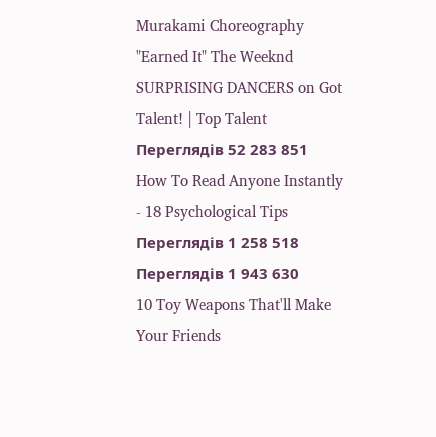Murakami Choreography "Earned It" The Weeknd
SURPRISING DANCERS on Got Talent! | Top Talent
Переглядів 52 283 851
How To Read Anyone Instantly - 18 Psychological Tips
Переглядів 1 258 518
Переглядів 1 943 630
10 Toy Weapons That'll Make Your Friends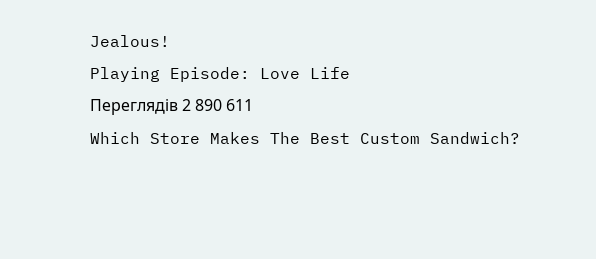Jealous!
Playing Episode: Love Life
Переглядів 2 890 611
Which Store Makes The Best Custom Sandwich?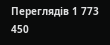Переглядів 1 773 450